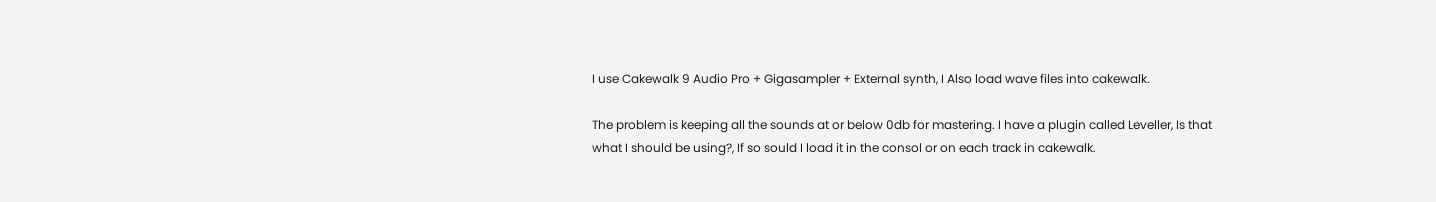I use Cakewalk 9 Audio Pro + Gigasampler + External synth, I Also load wave files into cakewalk.

The problem is keeping all the sounds at or below 0db for mastering. I have a plugin called Leveller, Is that what I should be using?, If so sould I load it in the consol or on each track in cakewalk.